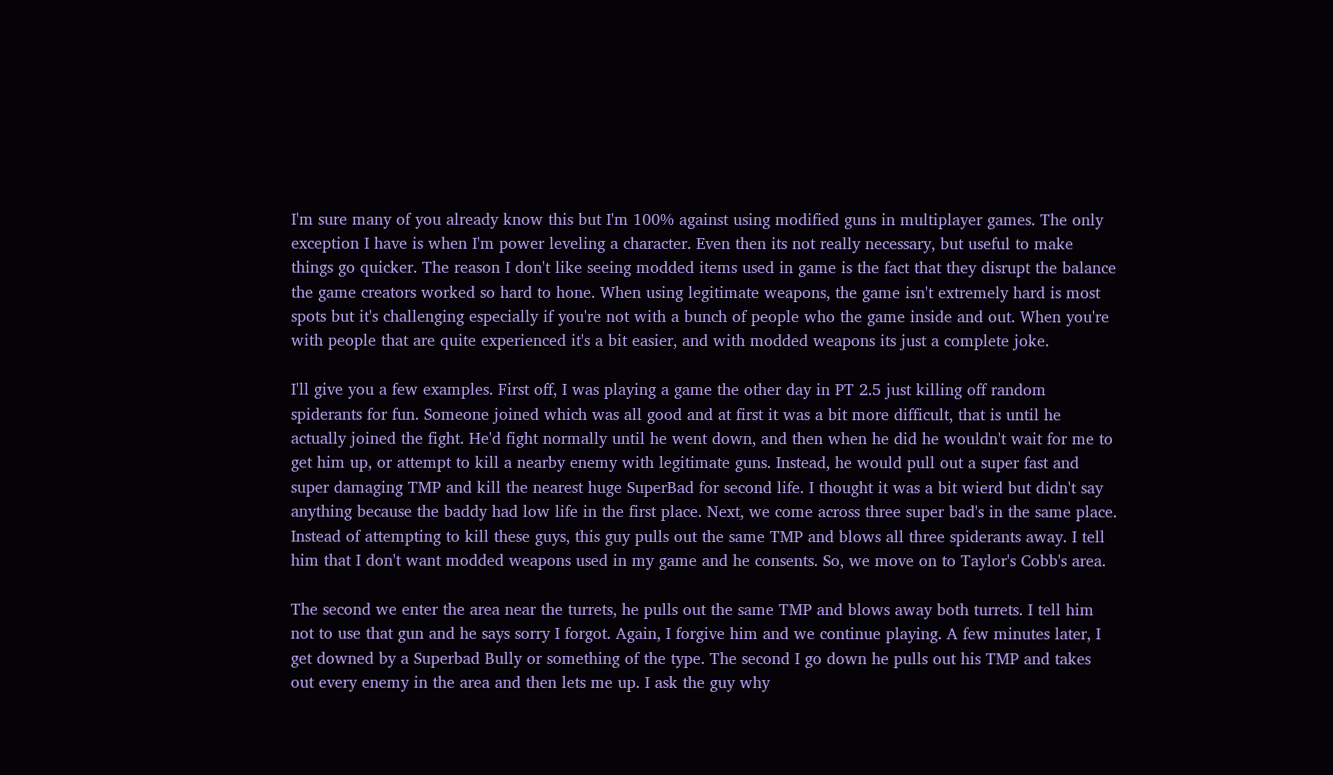I'm sure many of you already know this but I'm 100% against using modified guns in multiplayer games. The only exception I have is when I'm power leveling a character. Even then its not really necessary, but useful to make things go quicker. The reason I don't like seeing modded items used in game is the fact that they disrupt the balance the game creators worked so hard to hone. When using legitimate weapons, the game isn't extremely hard is most spots but it's challenging especially if you're not with a bunch of people who the game inside and out. When you're with people that are quite experienced it's a bit easier, and with modded weapons its just a complete joke.

I'll give you a few examples. First off, I was playing a game the other day in PT 2.5 just killing off random spiderants for fun. Someone joined which was all good and at first it was a bit more difficult, that is until he actually joined the fight. He'd fight normally until he went down, and then when he did he wouldn't wait for me to get him up, or attempt to kill a nearby enemy with legitimate guns. Instead, he would pull out a super fast and super damaging TMP and kill the nearest huge SuperBad for second life. I thought it was a bit wierd but didn't say anything because the baddy had low life in the first place. Next, we come across three super bad's in the same place. Instead of attempting to kill these guys, this guy pulls out the same TMP and blows all three spiderants away. I tell him that I don't want modded weapons used in my game and he consents. So, we move on to Taylor's Cobb's area.

The second we enter the area near the turrets, he pulls out the same TMP and blows away both turrets. I tell him not to use that gun and he says sorry I forgot. Again, I forgive him and we continue playing. A few minutes later, I get downed by a Superbad Bully or something of the type. The second I go down he pulls out his TMP and takes out every enemy in the area and then lets me up. I ask the guy why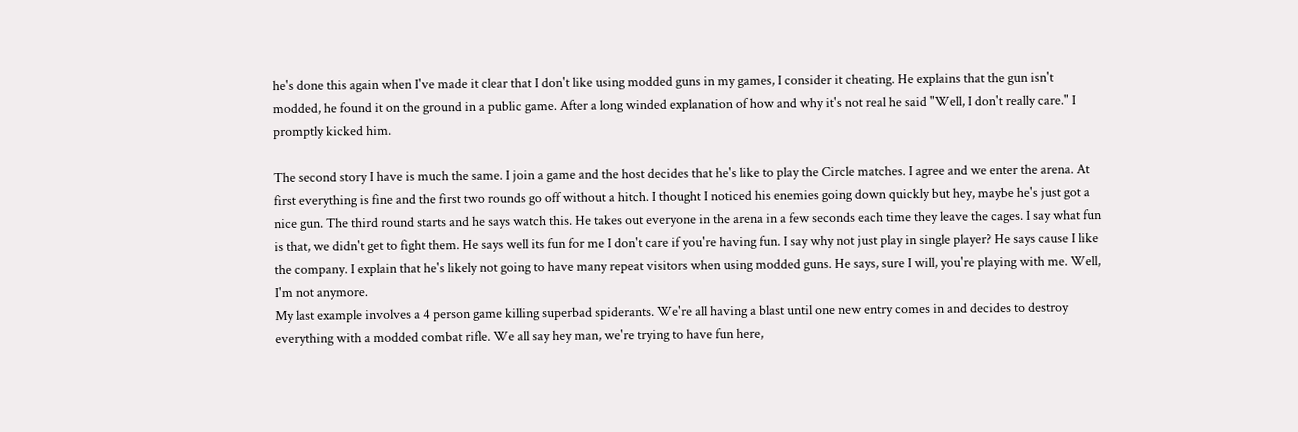he's done this again when I've made it clear that I don't like using modded guns in my games, I consider it cheating. He explains that the gun isn't modded, he found it on the ground in a public game. After a long winded explanation of how and why it's not real he said "Well, I don't really care." I promptly kicked him.

The second story I have is much the same. I join a game and the host decides that he's like to play the Circle matches. I agree and we enter the arena. At first everything is fine and the first two rounds go off without a hitch. I thought I noticed his enemies going down quickly but hey, maybe he's just got a nice gun. The third round starts and he says watch this. He takes out everyone in the arena in a few seconds each time they leave the cages. I say what fun is that, we didn't get to fight them. He says well its fun for me I don't care if you're having fun. I say why not just play in single player? He says cause I like the company. I explain that he's likely not going to have many repeat visitors when using modded guns. He says, sure I will, you're playing with me. Well, I'm not anymore.
My last example involves a 4 person game killing superbad spiderants. We're all having a blast until one new entry comes in and decides to destroy everything with a modded combat rifle. We all say hey man, we're trying to have fun here,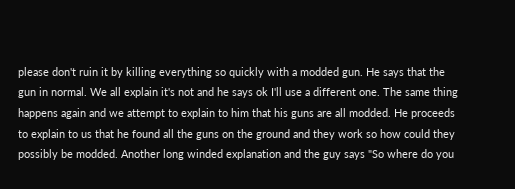please don't ruin it by killing everything so quickly with a modded gun. He says that the gun in normal. We all explain it's not and he says ok I'll use a different one. The same thing happens again and we attempt to explain to him that his guns are all modded. He proceeds to explain to us that he found all the guns on the ground and they work so how could they possibly be modded. Another long winded explanation and the guy says "So where do you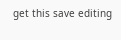get this save editing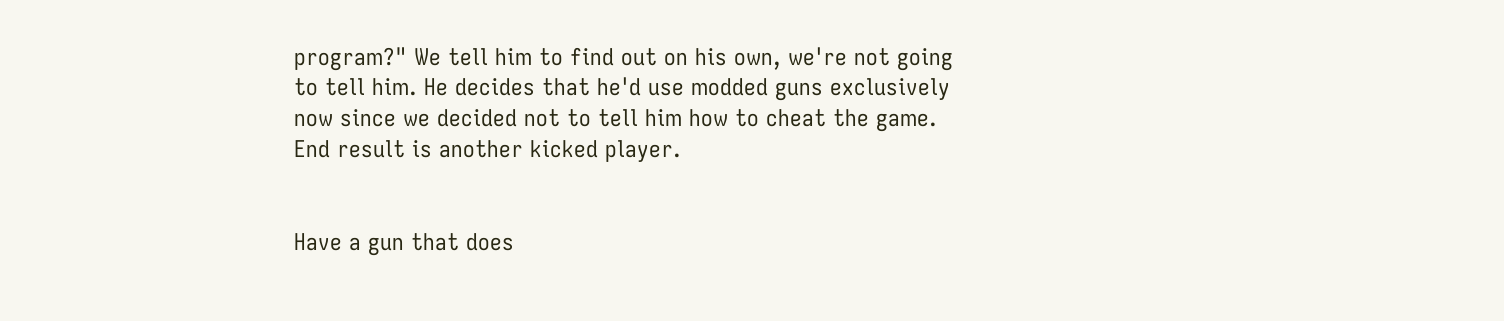program?" We tell him to find out on his own, we're not going to tell him. He decides that he'd use modded guns exclusively now since we decided not to tell him how to cheat the game. End result is another kicked player.


Have a gun that does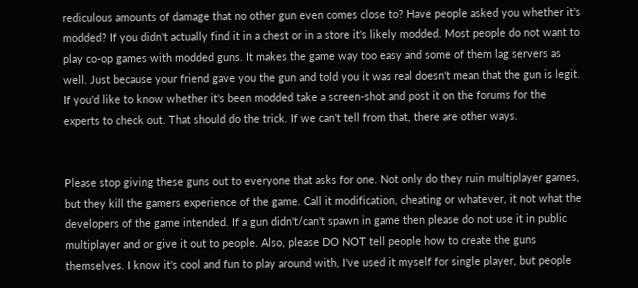rediculous amounts of damage that no other gun even comes close to? Have people asked you whether it's modded? If you didn't actually find it in a chest or in a store it's likely modded. Most people do not want to play co-op games with modded guns. It makes the game way too easy and some of them lag servers as well. Just because your friend gave you the gun and told you it was real doesn't mean that the gun is legit. If you'd like to know whether it's been modded take a screen-shot and post it on the forums for the experts to check out. That should do the trick. If we can't tell from that, there are other ways.


Please stop giving these guns out to everyone that asks for one. Not only do they ruin multiplayer games, but they kill the gamers experience of the game. Call it modification, cheating or whatever, it not what the developers of the game intended. If a gun didn't/can't spawn in game then please do not use it in public multiplayer and or give it out to people. Also, please DO NOT tell people how to create the guns themselves. I know it's cool and fun to play around with, I've used it myself for single player, but people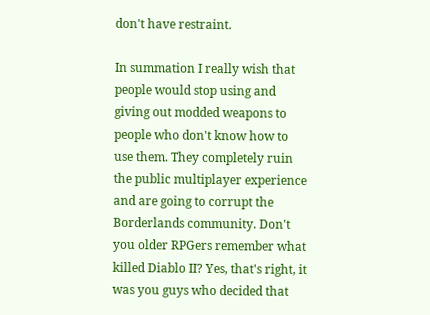don't have restraint.

In summation I really wish that people would stop using and giving out modded weapons to people who don't know how to use them. They completely ruin the public multiplayer experience and are going to corrupt the Borderlands community. Don't you older RPGers remember what killed Diablo II? Yes, that's right, it was you guys who decided that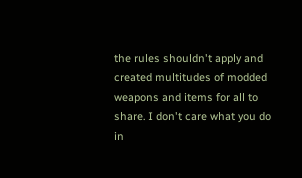the rules shouldn't apply and created multitudes of modded weapons and items for all to share. I don't care what you do in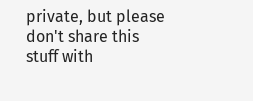private, but please don't share this stuff with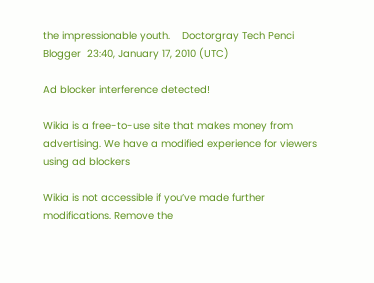the impressionable youth.    Doctorgray Tech Penci Blogger  23:40, January 17, 2010 (UTC)

Ad blocker interference detected!

Wikia is a free-to-use site that makes money from advertising. We have a modified experience for viewers using ad blockers

Wikia is not accessible if you’ve made further modifications. Remove the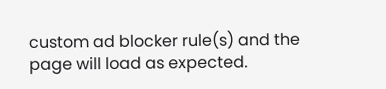custom ad blocker rule(s) and the page will load as expected.